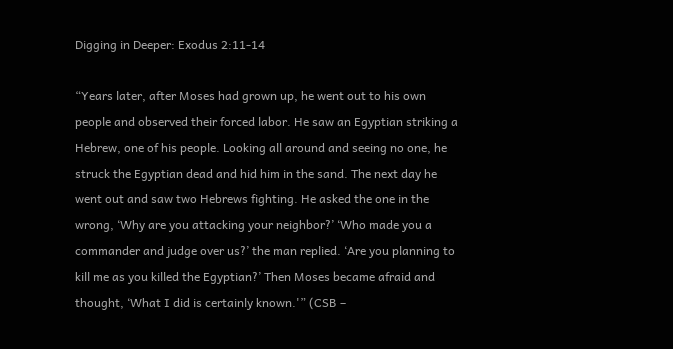Digging in Deeper: Exodus 2:11-14

“Years later, after Moses had grown up, he went out to his own people and observed their forced labor. He saw an Egyptian striking a Hebrew, one of his people. Looking all around and seeing no one, he struck the Egyptian dead and hid him in the sand. The next day he went out and saw two Hebrews fighting. He asked the one in the wrong, ‘Why are you attacking your neighbor?’ ‘Who made you a commander and judge over us?’ the man replied. ‘Are you planning to kill me as you killed the Egyptian?’ Then Moses became afraid and thought, ‘What I did is certainly known.'” (CSB –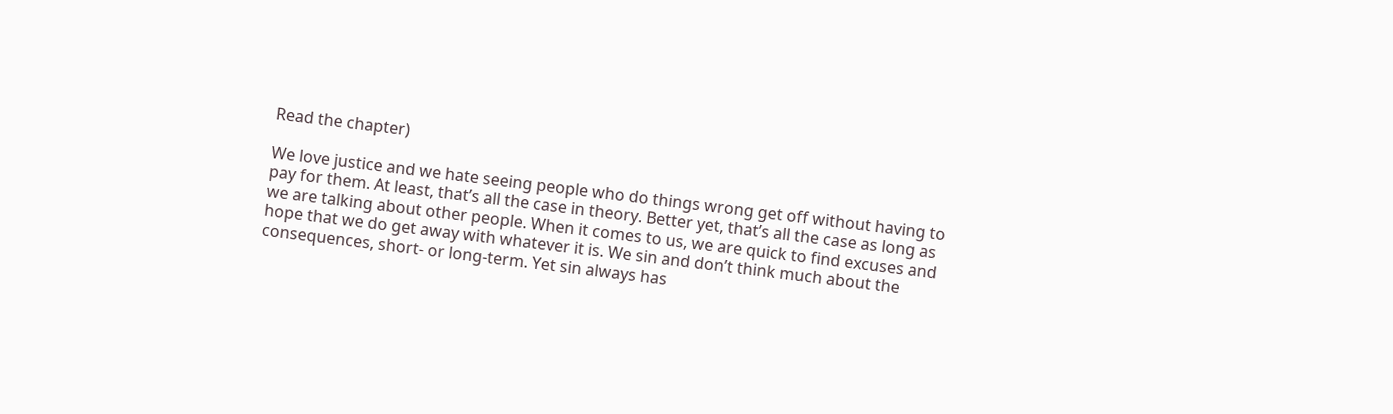Read the chapter)

We love justice and we hate seeing people who do things wrong get off without having to pay for them. At least, that’s all the case in theory. Better yet, that’s all the case as long as we are talking about other people. When it comes to us, we are quick to find excuses and hope that we do get away with whatever it is. We sin and don’t think much about the consequences, short- or long-term. Yet sin always has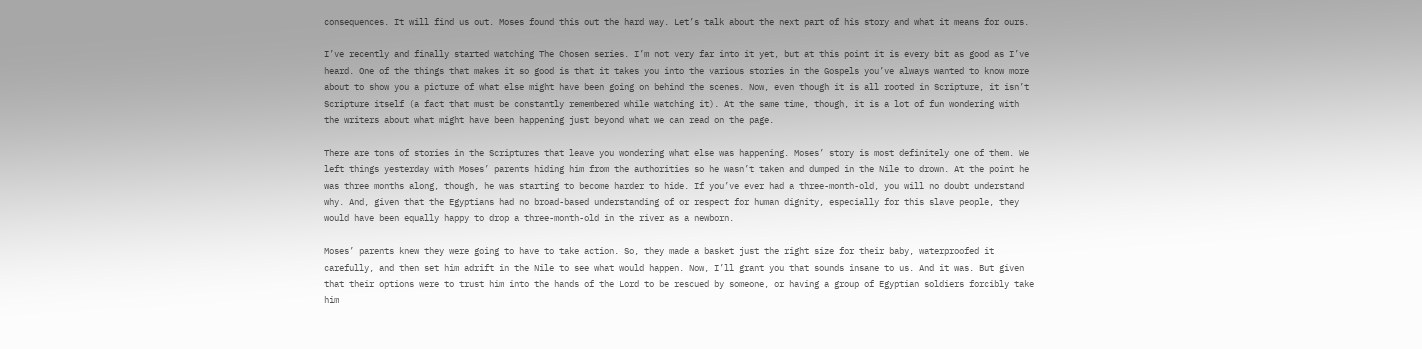consequences. It will find us out. Moses found this out the hard way. Let’s talk about the next part of his story and what it means for ours.

I’ve recently and finally started watching The Chosen series. I’m not very far into it yet, but at this point it is every bit as good as I’ve heard. One of the things that makes it so good is that it takes you into the various stories in the Gospels you’ve always wanted to know more about to show you a picture of what else might have been going on behind the scenes. Now, even though it is all rooted in Scripture, it isn’t Scripture itself (a fact that must be constantly remembered while watching it). At the same time, though, it is a lot of fun wondering with the writers about what might have been happening just beyond what we can read on the page.

There are tons of stories in the Scriptures that leave you wondering what else was happening. Moses’ story is most definitely one of them. We left things yesterday with Moses’ parents hiding him from the authorities so he wasn’t taken and dumped in the Nile to drown. At the point he was three months along, though, he was starting to become harder to hide. If you’ve ever had a three-month-old, you will no doubt understand why. And, given that the Egyptians had no broad-based understanding of or respect for human dignity, especially for this slave people, they would have been equally happy to drop a three-month-old in the river as a newborn.

Moses’ parents knew they were going to have to take action. So, they made a basket just the right size for their baby, waterproofed it carefully, and then set him adrift in the Nile to see what would happen. Now, I’ll grant you that sounds insane to us. And it was. But given that their options were to trust him into the hands of the Lord to be rescued by someone, or having a group of Egyptian soldiers forcibly take him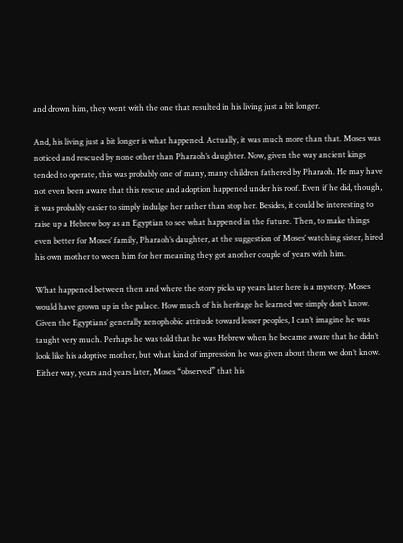and drown him, they went with the one that resulted in his living just a bit longer.

And, his living just a bit longer is what happened. Actually, it was much more than that. Moses was noticed and rescued by none other than Pharaoh’s daughter. Now, given the way ancient kings tended to operate, this was probably one of many, many children fathered by Pharaoh. He may have not even been aware that this rescue and adoption happened under his roof. Even if he did, though, it was probably easier to simply indulge her rather than stop her. Besides, it could be interesting to raise up a Hebrew boy as an Egyptian to see what happened in the future. Then, to make things even better for Moses’ family, Pharaoh’s daughter, at the suggestion of Moses’ watching sister, hired his own mother to ween him for her meaning they got another couple of years with him.

What happened between then and where the story picks up years later here is a mystery. Moses would have grown up in the palace. How much of his heritage he learned we simply don’t know. Given the Egyptians’ generally xenophobic attitude toward lesser peoples, I can’t imagine he was taught very much. Perhaps he was told that he was Hebrew when he became aware that he didn’t look like his adoptive mother, but what kind of impression he was given about them we don’t know. Either way, years and years later, Moses “observed” that his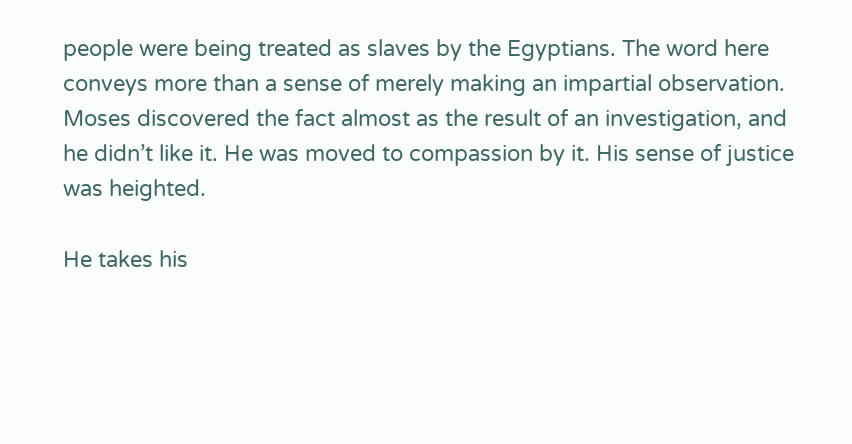people were being treated as slaves by the Egyptians. The word here conveys more than a sense of merely making an impartial observation. Moses discovered the fact almost as the result of an investigation, and he didn’t like it. He was moved to compassion by it. His sense of justice was heighted.

He takes his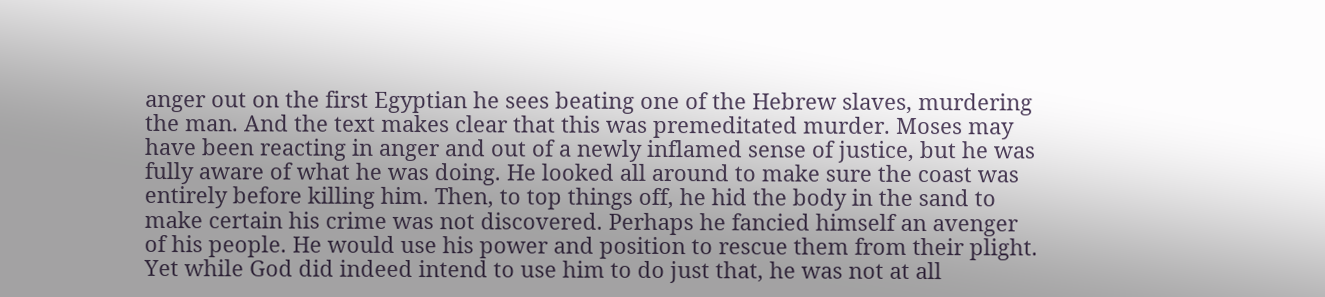anger out on the first Egyptian he sees beating one of the Hebrew slaves, murdering the man. And the text makes clear that this was premeditated murder. Moses may have been reacting in anger and out of a newly inflamed sense of justice, but he was fully aware of what he was doing. He looked all around to make sure the coast was entirely before killing him. Then, to top things off, he hid the body in the sand to make certain his crime was not discovered. Perhaps he fancied himself an avenger of his people. He would use his power and position to rescue them from their plight. Yet while God did indeed intend to use him to do just that, he was not at all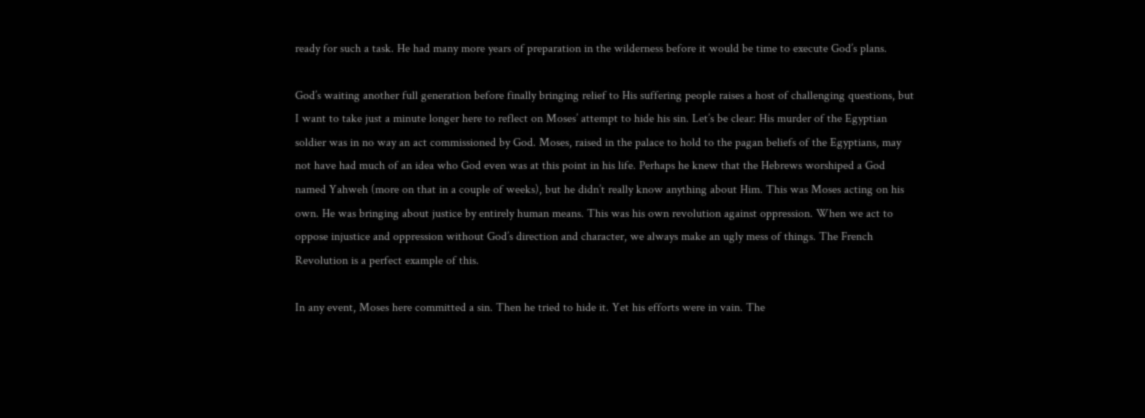ready for such a task. He had many more years of preparation in the wilderness before it would be time to execute God’s plans.

God’s waiting another full generation before finally bringing relief to His suffering people raises a host of challenging questions, but I want to take just a minute longer here to reflect on Moses’ attempt to hide his sin. Let’s be clear: His murder of the Egyptian soldier was in no way an act commissioned by God. Moses, raised in the palace to hold to the pagan beliefs of the Egyptians, may not have had much of an idea who God even was at this point in his life. Perhaps he knew that the Hebrews worshiped a God named Yahweh (more on that in a couple of weeks), but he didn’t really know anything about Him. This was Moses acting on his own. He was bringing about justice by entirely human means. This was his own revolution against oppression. When we act to oppose injustice and oppression without God’s direction and character, we always make an ugly mess of things. The French Revolution is a perfect example of this.

In any event, Moses here committed a sin. Then he tried to hide it. Yet his efforts were in vain. The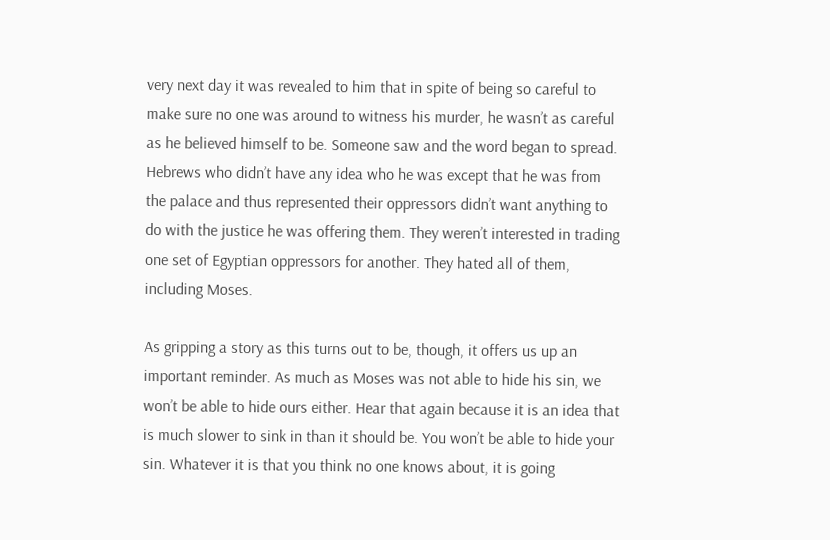very next day it was revealed to him that in spite of being so careful to make sure no one was around to witness his murder, he wasn’t as careful as he believed himself to be. Someone saw and the word began to spread. Hebrews who didn’t have any idea who he was except that he was from the palace and thus represented their oppressors didn’t want anything to do with the justice he was offering them. They weren’t interested in trading one set of Egyptian oppressors for another. They hated all of them, including Moses.

As gripping a story as this turns out to be, though, it offers us up an important reminder. As much as Moses was not able to hide his sin, we won’t be able to hide ours either. Hear that again because it is an idea that is much slower to sink in than it should be. You won’t be able to hide your sin. Whatever it is that you think no one knows about, it is going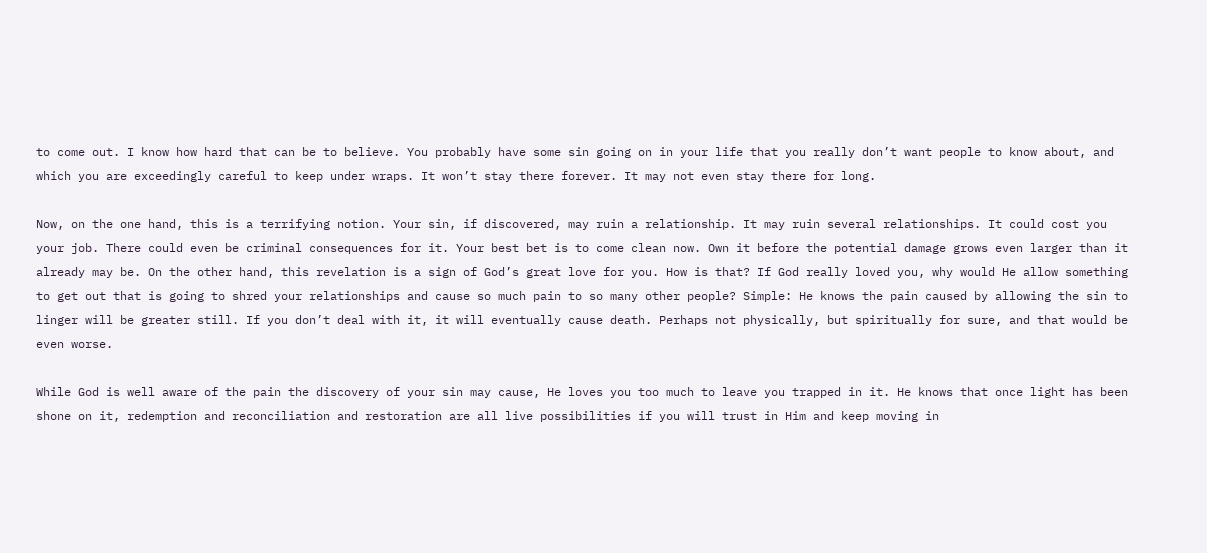to come out. I know how hard that can be to believe. You probably have some sin going on in your life that you really don’t want people to know about, and which you are exceedingly careful to keep under wraps. It won’t stay there forever. It may not even stay there for long.

Now, on the one hand, this is a terrifying notion. Your sin, if discovered, may ruin a relationship. It may ruin several relationships. It could cost you your job. There could even be criminal consequences for it. Your best bet is to come clean now. Own it before the potential damage grows even larger than it already may be. On the other hand, this revelation is a sign of God’s great love for you. How is that? If God really loved you, why would He allow something to get out that is going to shred your relationships and cause so much pain to so many other people? Simple: He knows the pain caused by allowing the sin to linger will be greater still. If you don’t deal with it, it will eventually cause death. Perhaps not physically, but spiritually for sure, and that would be even worse.

While God is well aware of the pain the discovery of your sin may cause, He loves you too much to leave you trapped in it. He knows that once light has been shone on it, redemption and reconciliation and restoration are all live possibilities if you will trust in Him and keep moving in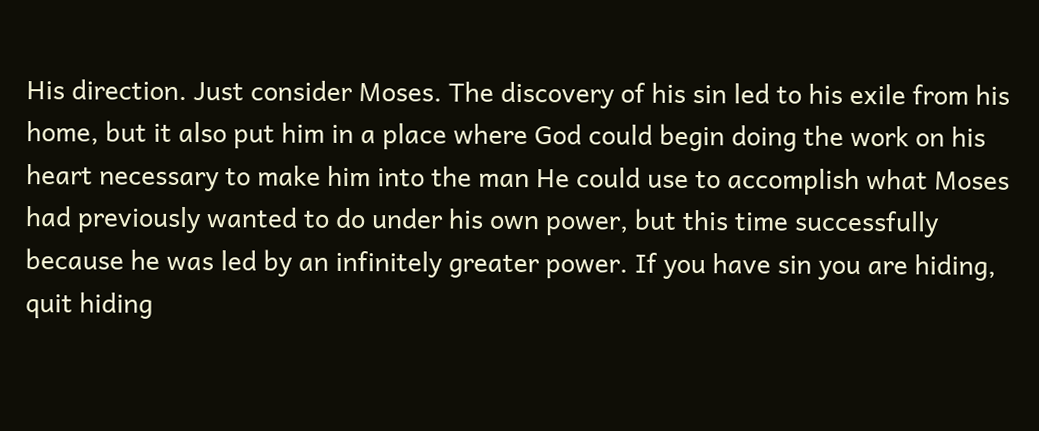His direction. Just consider Moses. The discovery of his sin led to his exile from his home, but it also put him in a place where God could begin doing the work on his heart necessary to make him into the man He could use to accomplish what Moses had previously wanted to do under his own power, but this time successfully because he was led by an infinitely greater power. If you have sin you are hiding, quit hiding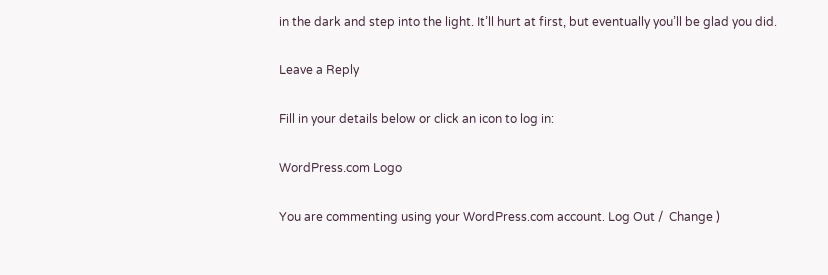in the dark and step into the light. It’ll hurt at first, but eventually you’ll be glad you did.

Leave a Reply

Fill in your details below or click an icon to log in:

WordPress.com Logo

You are commenting using your WordPress.com account. Log Out /  Change )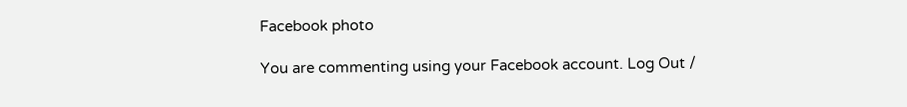Facebook photo

You are commenting using your Facebook account. Log Out /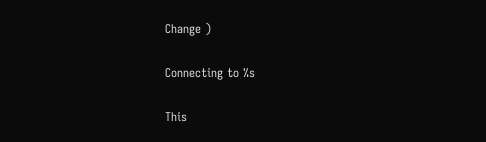Change )

Connecting to %s

This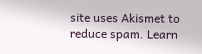site uses Akismet to reduce spam. Learn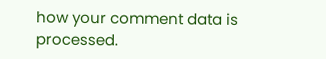how your comment data is processed.